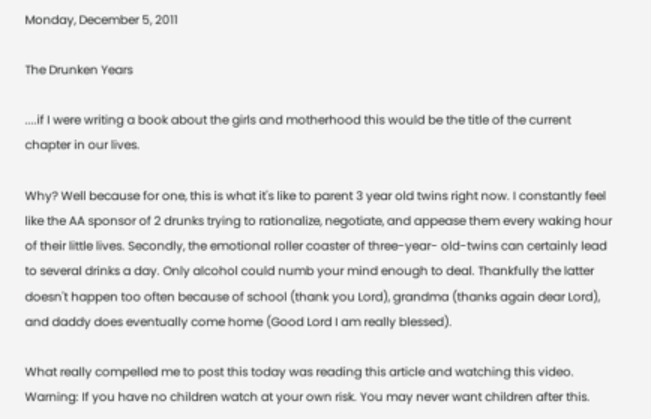Monday, December 5, 2011

The Drunken Years

....if I were writing a book about the girls and motherhood this would be the title of the current chapter in our lives.

Why? Well because for one, this is what it's like to parent 3 year old twins right now. I constantly feel like the AA sponsor of 2 drunks trying to rationalize, negotiate, and appease them every waking hour of their little lives. Secondly, the emotional roller coaster of three-year- old-twins can certainly lead to several drinks a day. Only alcohol could numb your mind enough to deal. Thankfully the latter doesn't happen too often because of school (thank you Lord), grandma (thanks again dear Lord), and daddy does eventually come home (Good Lord I am really blessed).

What really compelled me to post this today was reading this article and watching this video. Warning: If you have no children watch at your own risk. You may never want children after this.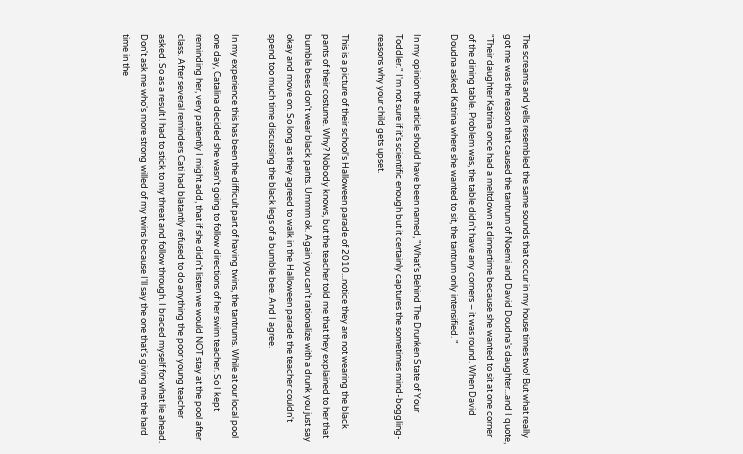The screams and yells resembled the same sounds that occur in my house times two! But what really got me was the reason that caused the tantrum of Noemi and David Doudna's daughter...and I quote,
"Their daughter Katrina once had a meltdown at dinnertime because she wanted to sit at one corner of the dining table. Problem was, the table didn't have any corners – it was round. When David Doudna asked Katrina where she wanted to sit, the tantrum only intensified. "

In my opinion the article should have been named, "What's Behind The Drunken State of Your Toddler." I'm not sure if it's scientific enough but it certainly captures the sometimes mind-boggling-reasons why your child gets upset.

This is a picture of their school's Halloween parade of 2010...notice they are not wearing the black pants of their costume. Why? Nobody knows, but the teacher told me that they explained to her that bumble bees don't wear black pants. Ummm ok. Again you can't rationalize with a drunk you just say okay and move on. So long as they agreed to walk in the Halloween parade the teacher couldn't spend too much time discussing the black legs of a bumble bee. And I agree.

In my experience this has been the difficult part of having twins, the tantrums. While at our local pool one day, Catalina decided she wasn't going to follow directions of her swim teacher. So I kept reminding her, very patiently I might add, that if she didn't listen we would NOT stay at the pool after class. After several reminders Cati had blatantly refused to do anything the poor young teacher asked. So as a result I had to stick to my threat and follow through. I braced myself for what lie ahead. Don't ask me who's more strong willed of my twins because I'll say the one that's giving me the hard time in the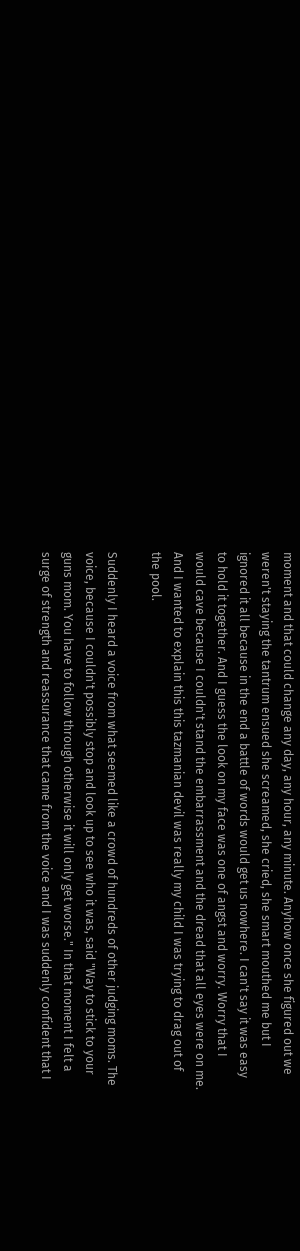moment and that could change any day, any hour, any minute. Anyhow once she figured out we weren't staying the tantrum ensued she screamed, she cried, she smart mouthed me but I ignored it all because in the end a battle of words would get us nowhere. I can't say it was easy to hold it together. And I guess the look on my face was one of angst and worry. Worry that I would cave because I couldn't stand the embarrassment and the dread that all eyes were on me. And I wanted to explain this this tazmanian devil was really my child I was trying to drag out of the pool.

Suddenly I heard a voice from what seemed like a crowd of hundreds of other judging moms. The voice, because I couldn't possibly stop and look up to see who it was, said "Way to stick to your guns mom. You have to follow through otherwise it will only get worse." In that moment I felt a surge of strength and reassurance that came from the voice and I was suddenly confident that I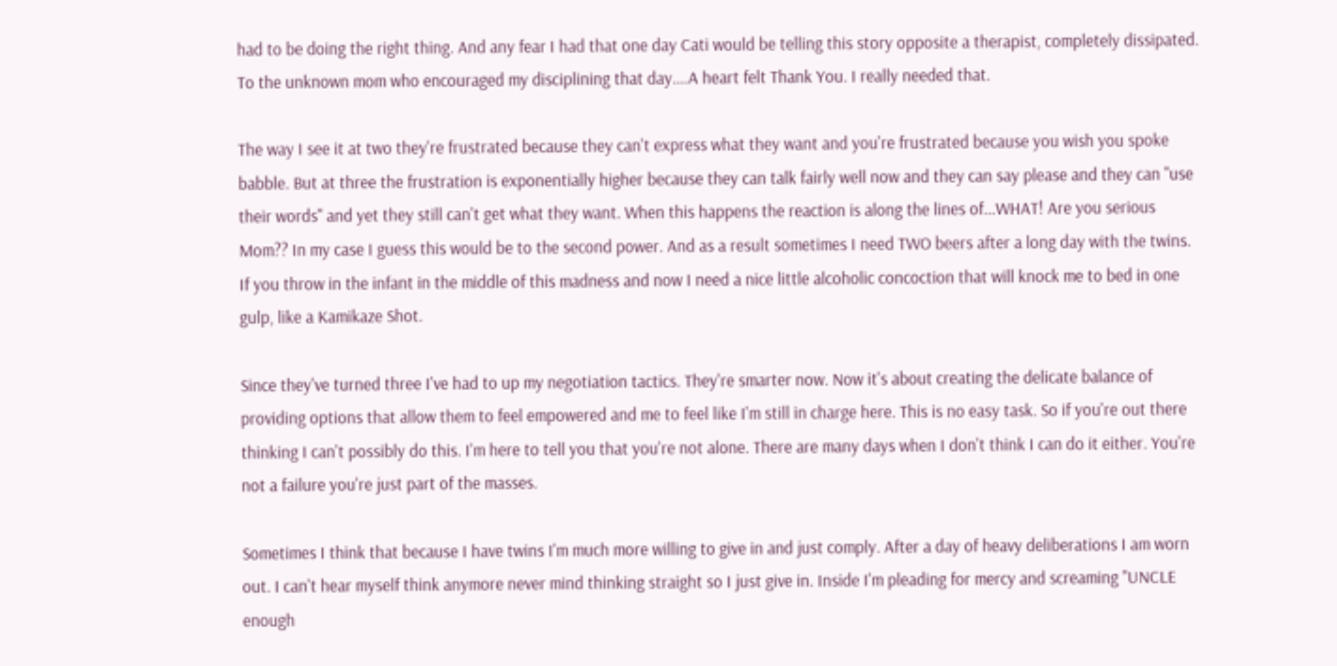had to be doing the right thing. And any fear I had that one day Cati would be telling this story opposite a therapist, completely dissipated. To the unknown mom who encouraged my disciplining that day....A heart felt Thank You. I really needed that.

The way I see it at two they're frustrated because they can't express what they want and you're frustrated because you wish you spoke babble. But at three the frustration is exponentially higher because they can talk fairly well now and they can say please and they can "use their words" and yet they still can't get what they want. When this happens the reaction is along the lines of...WHAT! Are you serious Mom?? In my case I guess this would be to the second power. And as a result sometimes I need TWO beers after a long day with the twins. If you throw in the infant in the middle of this madness and now I need a nice little alcoholic concoction that will knock me to bed in one gulp, like a Kamikaze Shot.

Since they've turned three I've had to up my negotiation tactics. They're smarter now. Now it's about creating the delicate balance of providing options that allow them to feel empowered and me to feel like I'm still in charge here. This is no easy task. So if you're out there thinking I can't possibly do this. I'm here to tell you that you're not alone. There are many days when I don't think I can do it either. You're not a failure you're just part of the masses.

Sometimes I think that because I have twins I'm much more willing to give in and just comply. After a day of heavy deliberations I am worn out. I can't hear myself think anymore never mind thinking straight so I just give in. Inside I'm pleading for mercy and screaming "UNCLE enough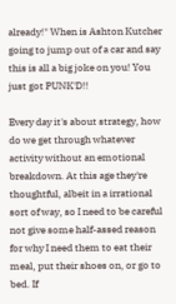already!" When is Ashton Kutcher going to jump out of a car and say this is all a big joke on you! You just got PUNK'D!!

Every day it's about strategy, how do we get through whatever activity without an emotional breakdown. At this age they're thoughtful, albeit in a irrational sort of way, so I need to be careful not give some half-assed reason for why I need them to eat their meal, put their shoes on, or go to bed. If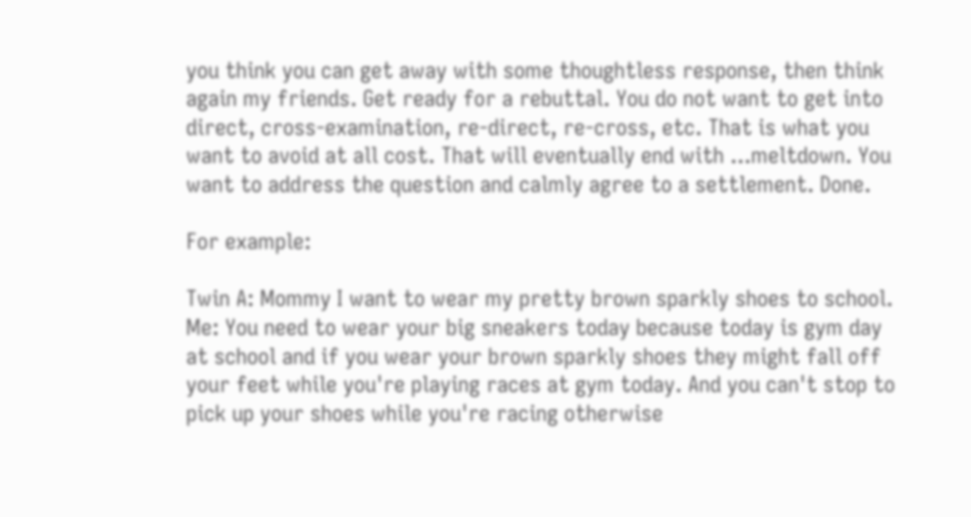you think you can get away with some thoughtless response, then think again my friends. Get ready for a rebuttal. You do not want to get into direct, cross-examination, re-direct, re-cross, etc. That is what you want to avoid at all cost. That will eventually end with ...meltdown. You want to address the question and calmly agree to a settlement. Done.

For example:

Twin A: Mommy I want to wear my pretty brown sparkly shoes to school.
Me: You need to wear your big sneakers today because today is gym day at school and if you wear your brown sparkly shoes they might fall off your feet while you're playing races at gym today. And you can't stop to pick up your shoes while you're racing otherwise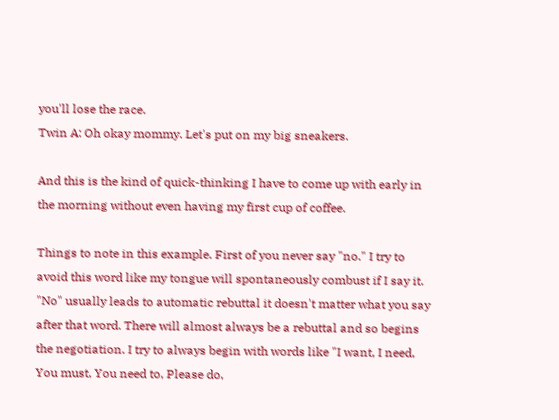you'll lose the race.
Twin A: Oh okay mommy. Let's put on my big sneakers.

And this is the kind of quick-thinking I have to come up with early in the morning without even having my first cup of coffee.

Things to note in this example. First of you never say "no." I try to avoid this word like my tongue will spontaneously combust if I say it. "No" usually leads to automatic rebuttal it doesn't matter what you say after that word. There will almost always be a rebuttal and so begins the negotiation. I try to always begin with words like "I want, I need, You must, You need to, Please do,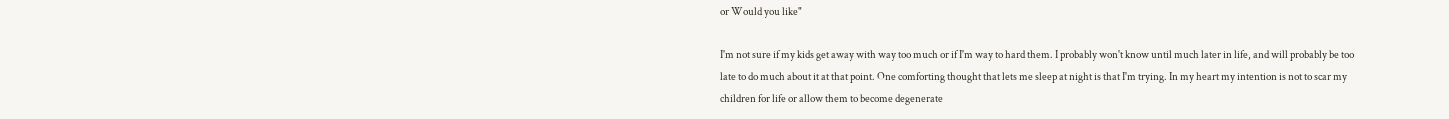or Would you like"

I'm not sure if my kids get away with way too much or if I'm way to hard them. I probably won't know until much later in life, and will probably be too late to do much about it at that point. One comforting thought that lets me sleep at night is that I'm trying. In my heart my intention is not to scar my children for life or allow them to become degenerate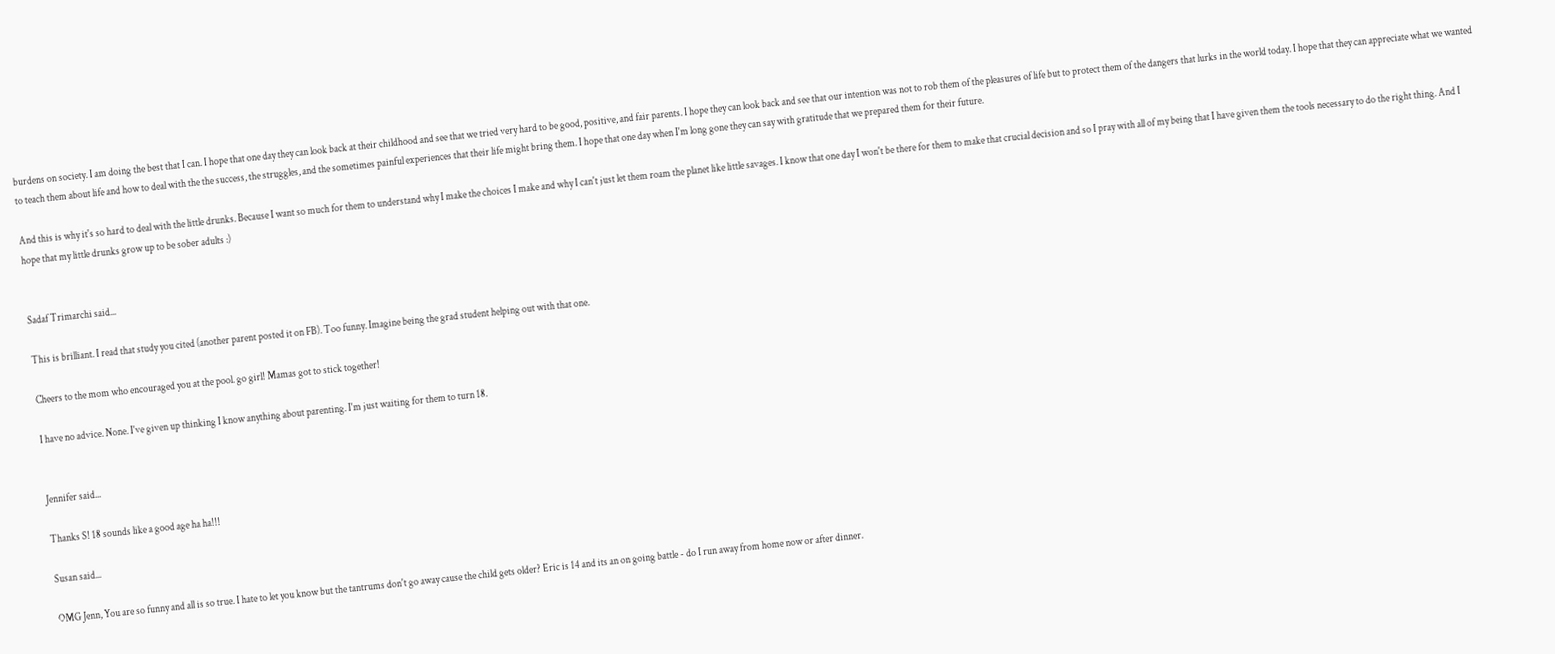burdens on society. I am doing the best that I can. I hope that one day they can look back at their childhood and see that we tried very hard to be good, positive, and fair parents. I hope they can look back and see that our intention was not to rob them of the pleasures of life but to protect them of the dangers that lurks in the world today. I hope that they can appreciate what we wanted to teach them about life and how to deal with the the success, the struggles, and the sometimes painful experiences that their life might bring them. I hope that one day when I'm long gone they can say with gratitude that we prepared them for their future.

And this is why it's so hard to deal with the little drunks. Because I want so much for them to understand why I make the choices I make and why I can't just let them roam the planet like little savages. I know that one day I won't be there for them to make that crucial decision and so I pray with all of my being that I have given them the tools necessary to do the right thing. And I hope that my little drunks grow up to be sober adults :)


Sadaf Trimarchi said...

This is brilliant. I read that study you cited (another parent posted it on FB). Too funny. Imagine being the grad student helping out with that one.

Cheers to the mom who encouraged you at the pool. go girl! Mamas got to stick together!

I have no advice. None. I've given up thinking I know anything about parenting. I'm just waiting for them to turn 18.


Jennifer said...

Thanks S! 18 sounds like a good age ha ha!!!

Susan said...

OMG Jenn, You are so funny and all is so true. I hate to let you know but the tantrums don't go away cause the child gets older? Eric is 14 and its an on going battle - do I run away from home now or after dinner.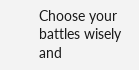Choose your battles wisely and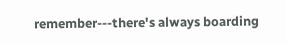remember---there's always boarding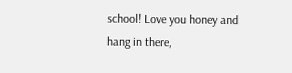school! Love you honey and hang in there,